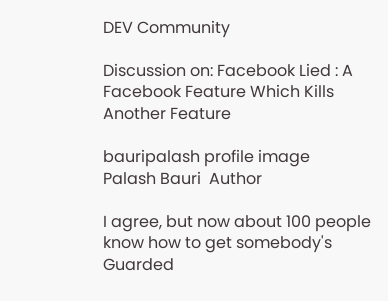DEV Community

Discussion on: Facebook Lied : A Facebook Feature Which Kills Another Feature

bauripalash profile image
Palash Bauri  Author

I agree, but now about 100 people know how to get somebody's Guarded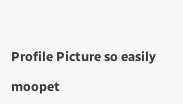Profile Picture so easily

moopet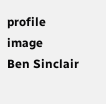profile image
Ben Sinclair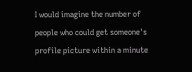I would imagine the number of people who could get someone's profile picture within a minute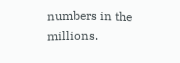numbers in the millions.